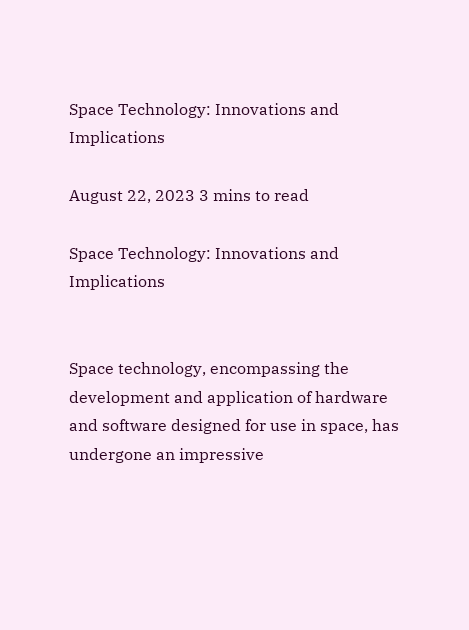Space Technology: Innovations and Implications

August 22, 2023 3 mins to read

Space Technology: Innovations and Implications


Space technology, encompassing the development and application of hardware and software designed for use in space, has undergone an impressive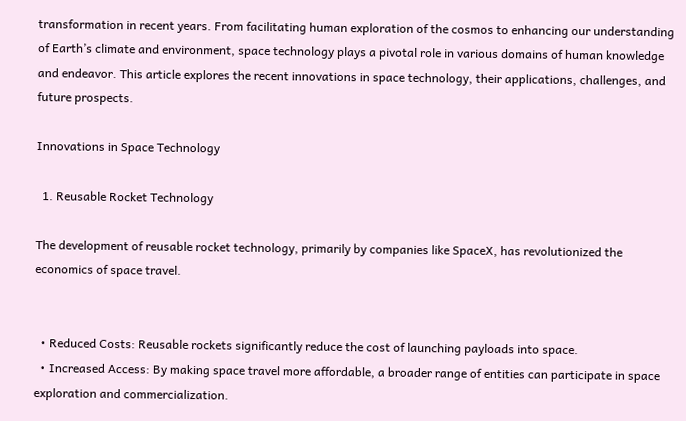transformation in recent years. From facilitating human exploration of the cosmos to enhancing our understanding of Earth’s climate and environment, space technology plays a pivotal role in various domains of human knowledge and endeavor. This article explores the recent innovations in space technology, their applications, challenges, and future prospects.

Innovations in Space Technology

  1. Reusable Rocket Technology

The development of reusable rocket technology, primarily by companies like SpaceX, has revolutionized the economics of space travel.


  • Reduced Costs: Reusable rockets significantly reduce the cost of launching payloads into space.
  • Increased Access: By making space travel more affordable, a broader range of entities can participate in space exploration and commercialization.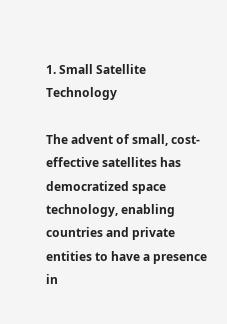1. Small Satellite Technology

The advent of small, cost-effective satellites has democratized space technology, enabling countries and private entities to have a presence in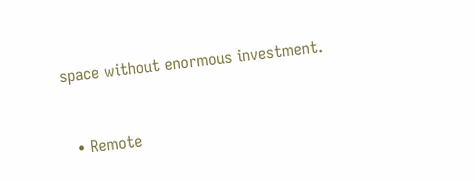space without enormous investment.


  • Remote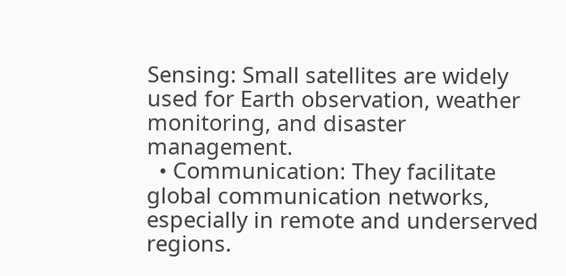Sensing: Small satellites are widely used for Earth observation, weather monitoring, and disaster management.
  • Communication: They facilitate global communication networks, especially in remote and underserved regions.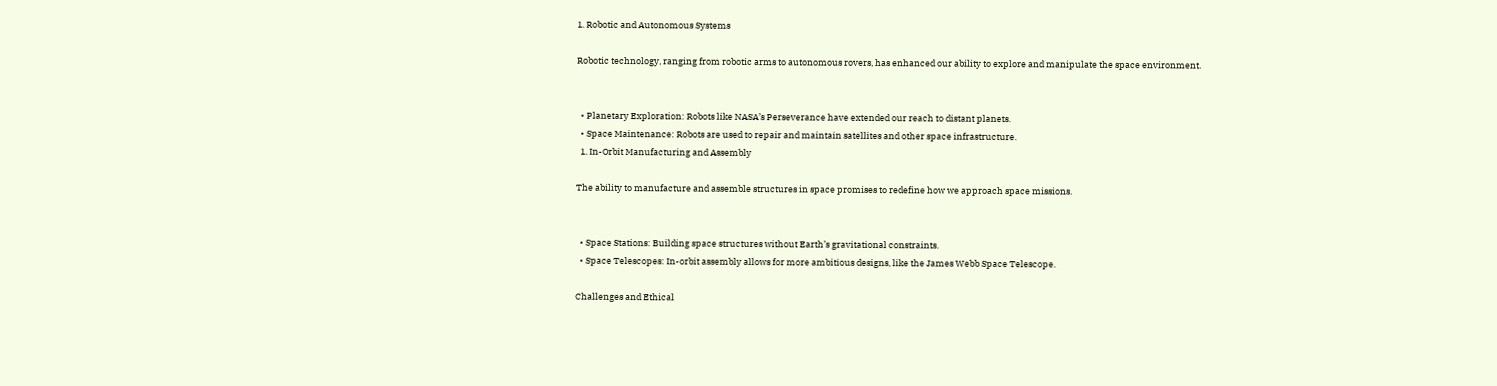1. Robotic and Autonomous Systems

Robotic technology, ranging from robotic arms to autonomous rovers, has enhanced our ability to explore and manipulate the space environment.


  • Planetary Exploration: Robots like NASA’s Perseverance have extended our reach to distant planets.
  • Space Maintenance: Robots are used to repair and maintain satellites and other space infrastructure.
  1. In-Orbit Manufacturing and Assembly

The ability to manufacture and assemble structures in space promises to redefine how we approach space missions.


  • Space Stations: Building space structures without Earth’s gravitational constraints.
  • Space Telescopes: In-orbit assembly allows for more ambitious designs, like the James Webb Space Telescope.

Challenges and Ethical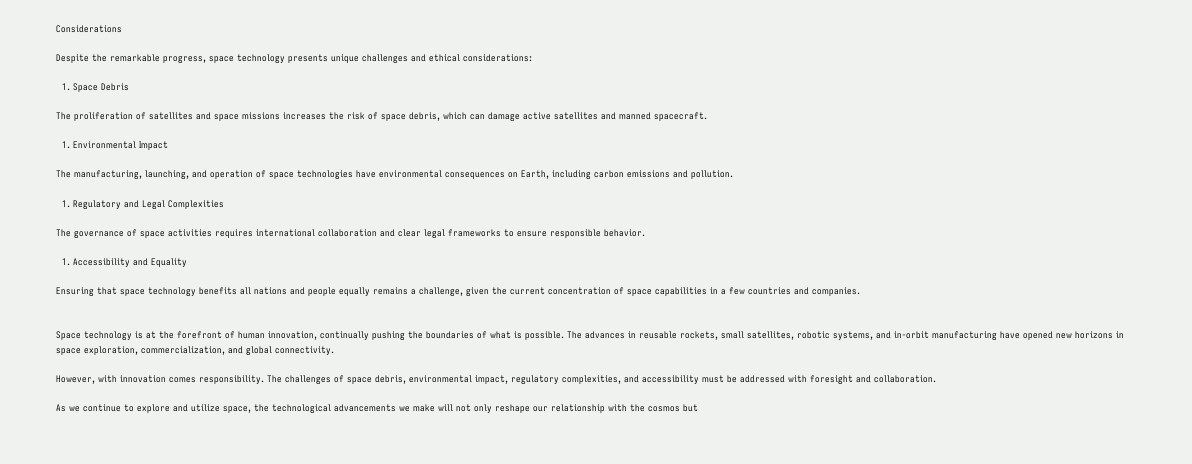Considerations

Despite the remarkable progress, space technology presents unique challenges and ethical considerations:

  1. Space Debris

The proliferation of satellites and space missions increases the risk of space debris, which can damage active satellites and manned spacecraft.

  1. Environmental Impact

The manufacturing, launching, and operation of space technologies have environmental consequences on Earth, including carbon emissions and pollution.

  1. Regulatory and Legal Complexities

The governance of space activities requires international collaboration and clear legal frameworks to ensure responsible behavior.

  1. Accessibility and Equality

Ensuring that space technology benefits all nations and people equally remains a challenge, given the current concentration of space capabilities in a few countries and companies.


Space technology is at the forefront of human innovation, continually pushing the boundaries of what is possible. The advances in reusable rockets, small satellites, robotic systems, and in-orbit manufacturing have opened new horizons in space exploration, commercialization, and global connectivity.

However, with innovation comes responsibility. The challenges of space debris, environmental impact, regulatory complexities, and accessibility must be addressed with foresight and collaboration.

As we continue to explore and utilize space, the technological advancements we make will not only reshape our relationship with the cosmos but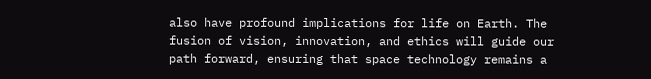also have profound implications for life on Earth. The fusion of vision, innovation, and ethics will guide our path forward, ensuring that space technology remains a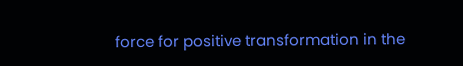force for positive transformation in the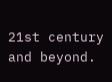21st century and beyond.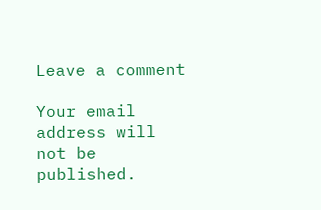Leave a comment

Your email address will not be published.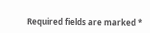Required fields are marked *